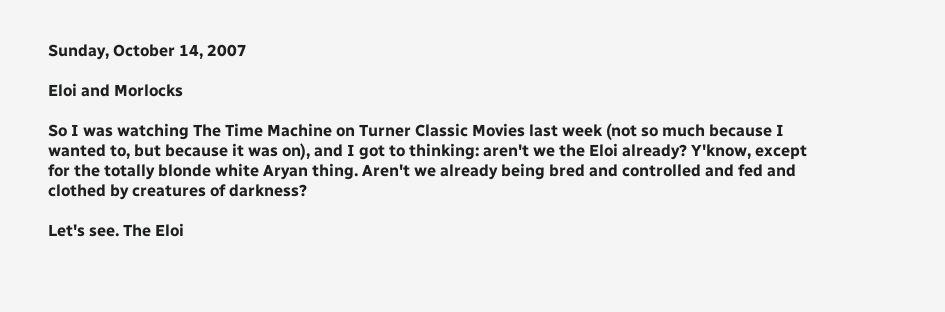Sunday, October 14, 2007

Eloi and Morlocks

So I was watching The Time Machine on Turner Classic Movies last week (not so much because I wanted to, but because it was on), and I got to thinking: aren't we the Eloi already? Y'know, except for the totally blonde white Aryan thing. Aren't we already being bred and controlled and fed and clothed by creatures of darkness?

Let's see. The Eloi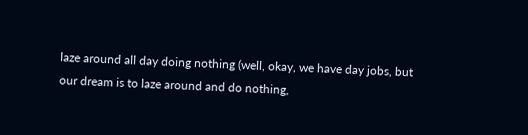laze around all day doing nothing (well, okay, we have day jobs, but our dream is to laze around and do nothing,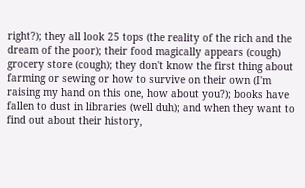right?); they all look 25 tops (the reality of the rich and the dream of the poor); their food magically appears (cough) grocery store (cough); they don't know the first thing about farming or sewing or how to survive on their own (I'm raising my hand on this one, how about you?); books have fallen to dust in libraries (well duh); and when they want to find out about their history,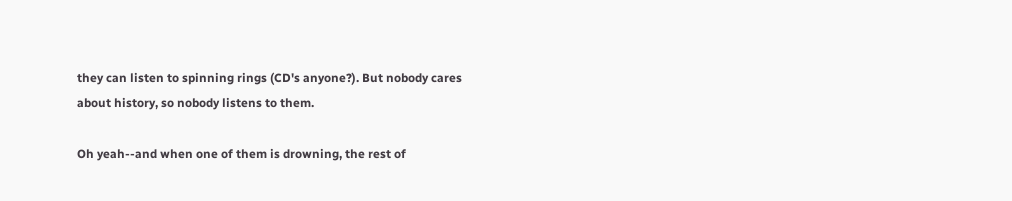they can listen to spinning rings (CD's anyone?). But nobody cares about history, so nobody listens to them.

Oh yeah--and when one of them is drowning, the rest of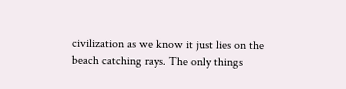civilization as we know it just lies on the beach catching rays. The only things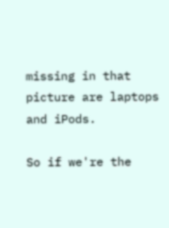missing in that picture are laptops and iPods.

So if we're the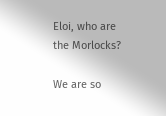Eloi, who are the Morlocks?

We are so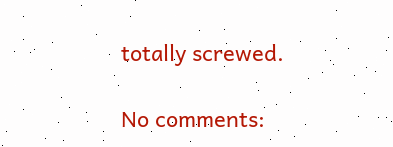totally screwed.

No comments: